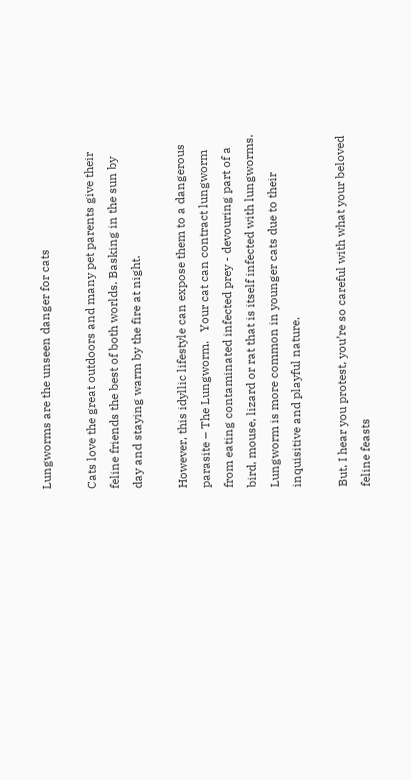Lungworms are the unseen danger for cats

Cats love the great outdoors and many pet parents give their feline friends the best of both worlds. Basking in the sun by day and staying warm by the fire at night.

However, this idyllic lifestyle can expose them to a dangerous parasite – The Lungworm.   Your cat can contract lungworm from eating contaminated infected prey - devouring part of a bird, mouse, lizard or rat that is itself infected with lungworms. Lungworm is more common in younger cats due to their inquisitive and playful nature.

But, I hear you protest, you’re so careful with what your beloved feline feasts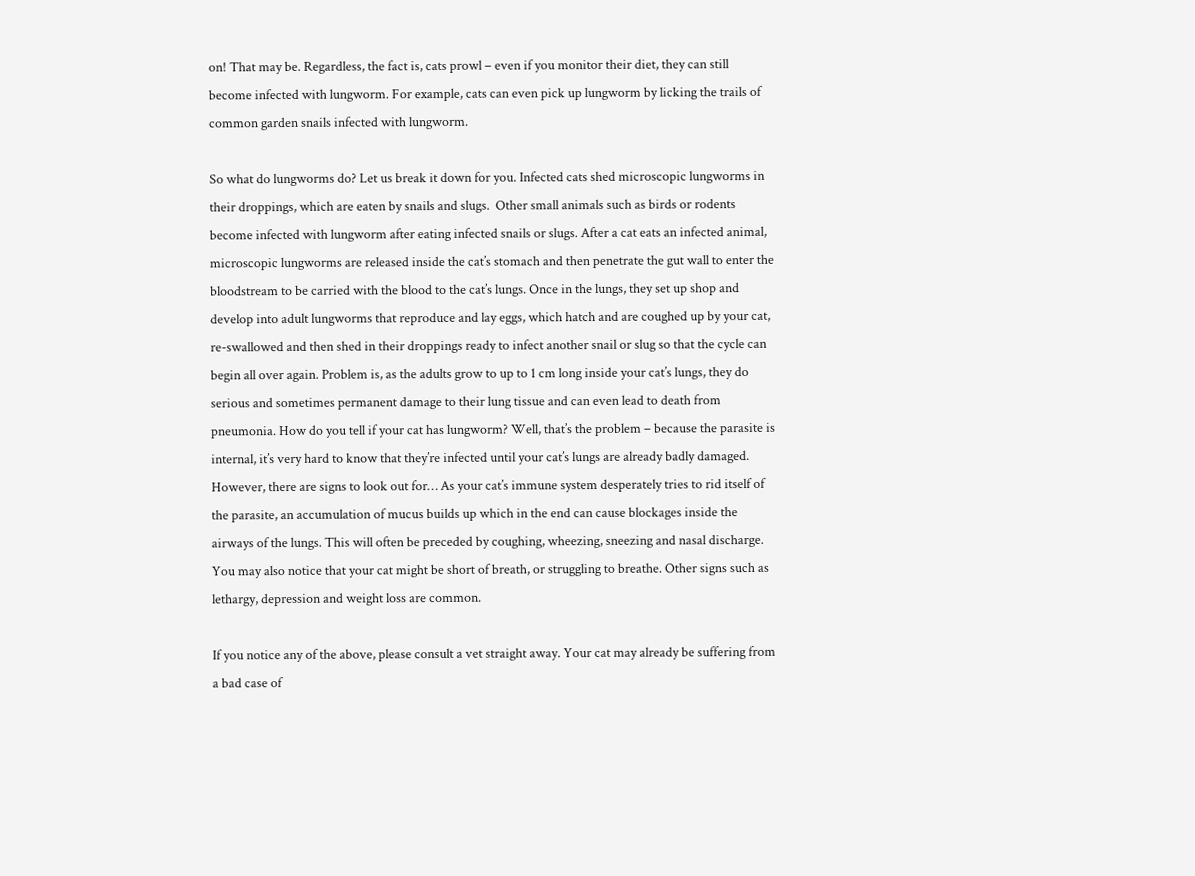on! That may be. Regardless, the fact is, cats prowl – even if you monitor their diet, they can still become infected with lungworm. For example, cats can even pick up lungworm by licking the trails of common garden snails infected with lungworm.

So what do lungworms do? Let us break it down for you. Infected cats shed microscopic lungworms in their droppings, which are eaten by snails and slugs.  Other small animals such as birds or rodents become infected with lungworm after eating infected snails or slugs. After a cat eats an infected animal, microscopic lungworms are released inside the cat’s stomach and then penetrate the gut wall to enter the bloodstream to be carried with the blood to the cat’s lungs. Once in the lungs, they set up shop and develop into adult lungworms that reproduce and lay eggs, which hatch and are coughed up by your cat, re-swallowed and then shed in their droppings ready to infect another snail or slug so that the cycle can begin all over again. Problem is, as the adults grow to up to 1 cm long inside your cat’s lungs, they do serious and sometimes permanent damage to their lung tissue and can even lead to death from pneumonia. How do you tell if your cat has lungworm? Well, that’s the problem – because the parasite is internal, it’s very hard to know that they’re infected until your cat’s lungs are already badly damaged. However, there are signs to look out for… As your cat’s immune system desperately tries to rid itself of the parasite, an accumulation of mucus builds up which in the end can cause blockages inside the airways of the lungs. This will often be preceded by coughing, wheezing, sneezing and nasal discharge. You may also notice that your cat might be short of breath, or struggling to breathe. Other signs such as lethargy, depression and weight loss are common.

If you notice any of the above, please consult a vet straight away. Your cat may already be suffering from a bad case of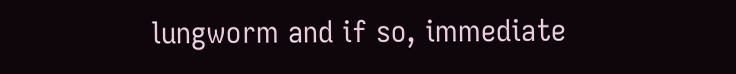lungworm and if so, immediate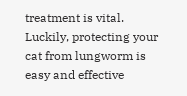treatment is vital.  Luckily, protecting your cat from lungworm is easy and effective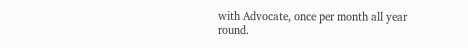with Advocate, once per month all year round.